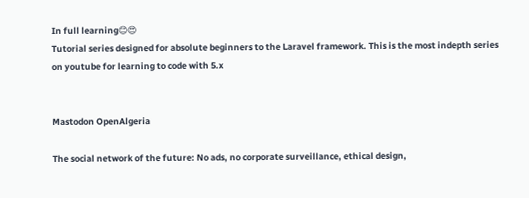In full learning😊😍
Tutorial series designed for absolute beginners to the Laravel framework. This is the most indepth series on youtube for learning to code with 5.x


Mastodon OpenAlgeria

The social network of the future: No ads, no corporate surveillance, ethical design,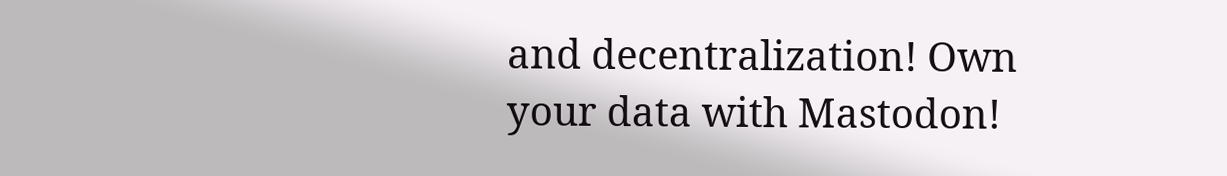and decentralization! Own your data with Mastodon!